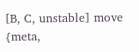[B, C, unstable] move {meta,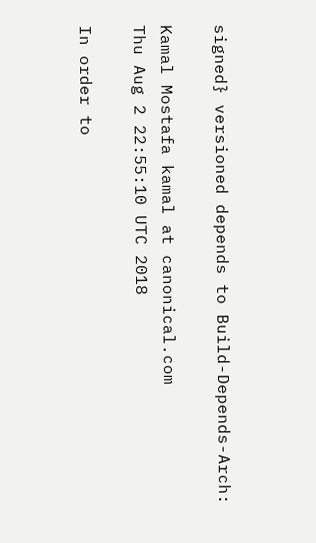signed} versioned depends to Build-Depends-Arch:

Kamal Mostafa kamal at canonical.com
Thu Aug 2 22:55:10 UTC 2018

In order to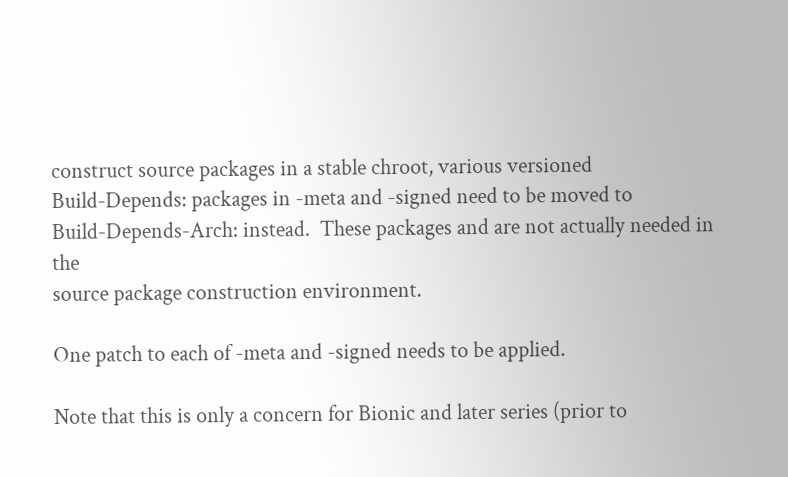construct source packages in a stable chroot, various versioned
Build-Depends: packages in -meta and -signed need to be moved to
Build-Depends-Arch: instead.  These packages and are not actually needed in the
source package construction environment.

One patch to each of -meta and -signed needs to be applied.

Note that this is only a concern for Bionic and later series (prior to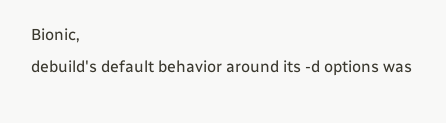Bionic,
debuild's default behavior around its -d options was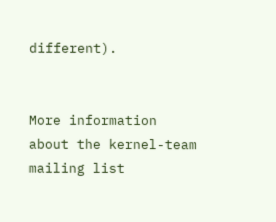different).


More information about the kernel-team mailing list